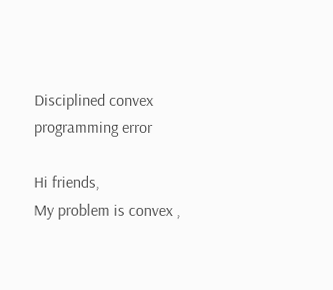Disciplined convex programming error

Hi friends,
My problem is convex ,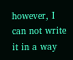however, I can not write it in a way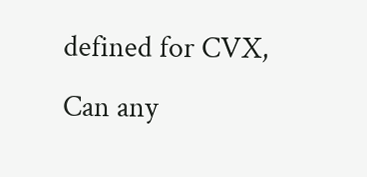defined for CVX, Can any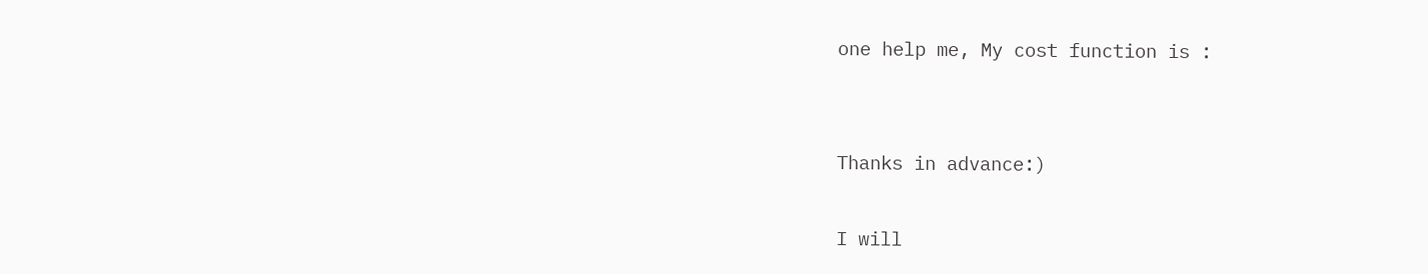one help me, My cost function is :


Thanks in advance:)

I will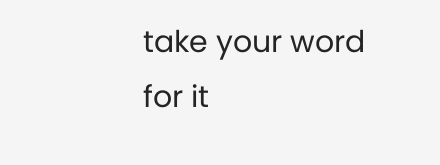take your word for it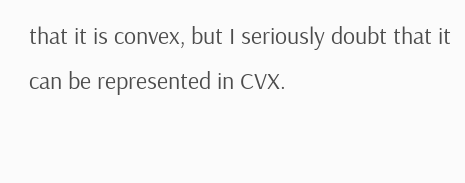that it is convex, but I seriously doubt that it can be represented in CVX.